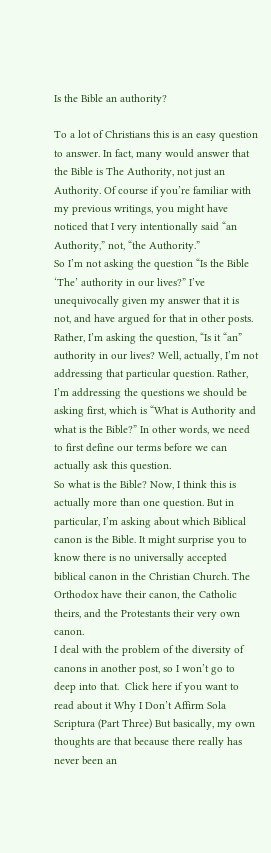Is the Bible an authority?

To a lot of Christians this is an easy question to answer. In fact, many would answer that the Bible is The Authority, not just an Authority. Of course if you’re familiar with my previous writings, you might have noticed that I very intentionally said “an Authority,” not, “the Authority.”
So I’m not asking the question “Is the Bible ‘The’ authority in our lives?” I’ve unequivocally given my answer that it is not, and have argued for that in other posts.
Rather, I’m asking the question, “Is it “an” authority in our lives? Well, actually, I’m not addressing that particular question. Rather, I’m addressing the questions we should be asking first, which is “What is Authority and what is the Bible?” In other words, we need to first define our terms before we can actually ask this question.
So what is the Bible? Now, I think this is actually more than one question. But in particular, I’m asking about which Biblical canon is the Bible. It might surprise you to know there is no universally accepted biblical canon in the Christian Church. The Orthodox have their canon, the Catholic theirs, and the Protestants their very own canon.
I deal with the problem of the diversity of canons in another post, so I won’t go to deep into that.  Click here if you want to read about it Why I Don’t Affirm Sola Scriptura (Part Three) But basically, my own thoughts are that because there really has never been an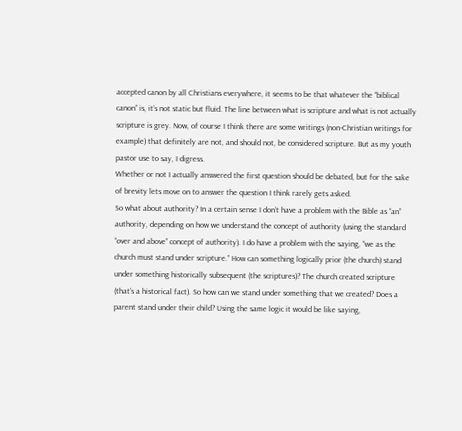accepted canon by all Christians everywhere, it seems to be that whatever the “biblical canon” is, it’s not static but fluid. The line between what is scripture and what is not actually scripture is grey. Now, of course I think there are some writings (non-Christian writings for example) that definitely are not, and should not, be considered scripture. But as my youth pastor use to say, I digress.
Whether or not I actually answered the first question should be debated, but for the sake of brevity lets move on to answer the question I think rarely gets asked.
So what about authority? In a certain sense I don’t have a problem with the Bible as “an” authority, depending on how we understand the concept of authority (using the standard “over and above” concept of authority). I do have a problem with the saying, “we as the church must stand under scripture.” How can something logically prior (the church) stand under something historically subsequent (the scriptures)? The church created scripture (that’s a historical fact). So how can we stand under something that we created? Does a parent stand under their child? Using the same logic it would be like saying,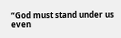“God must stand under us even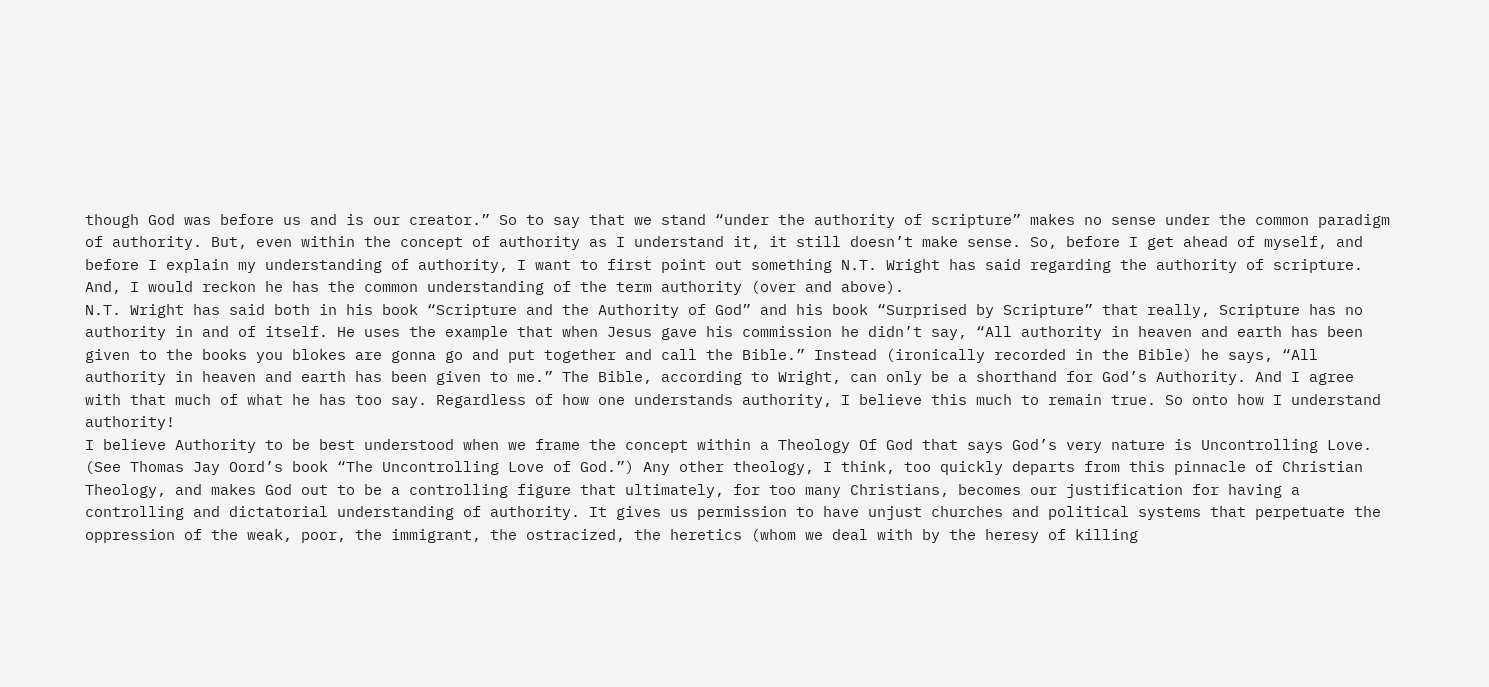though God was before us and is our creator.” So to say that we stand “under the authority of scripture” makes no sense under the common paradigm of authority. But, even within the concept of authority as I understand it, it still doesn’t make sense. So, before I get ahead of myself, and before I explain my understanding of authority, I want to first point out something N.T. Wright has said regarding the authority of scripture. And, I would reckon he has the common understanding of the term authority (over and above).
N.T. Wright has said both in his book “Scripture and the Authority of God” and his book “Surprised by Scripture” that really, Scripture has no authority in and of itself. He uses the example that when Jesus gave his commission he didn’t say, “All authority in heaven and earth has been given to the books you blokes are gonna go and put together and call the Bible.” Instead (ironically recorded in the Bible) he says, “All authority in heaven and earth has been given to me.” The Bible, according to Wright, can only be a shorthand for God’s Authority. And I agree with that much of what he has too say. Regardless of how one understands authority, I believe this much to remain true. So onto how I understand authority!
I believe Authority to be best understood when we frame the concept within a Theology Of God that says God’s very nature is Uncontrolling Love. (See Thomas Jay Oord’s book “The Uncontrolling Love of God.”) Any other theology, I think, too quickly departs from this pinnacle of Christian Theology, and makes God out to be a controlling figure that ultimately, for too many Christians, becomes our justification for having a controlling and dictatorial understanding of authority. It gives us permission to have unjust churches and political systems that perpetuate the oppression of the weak, poor, the immigrant, the ostracized, the heretics (whom we deal with by the heresy of killing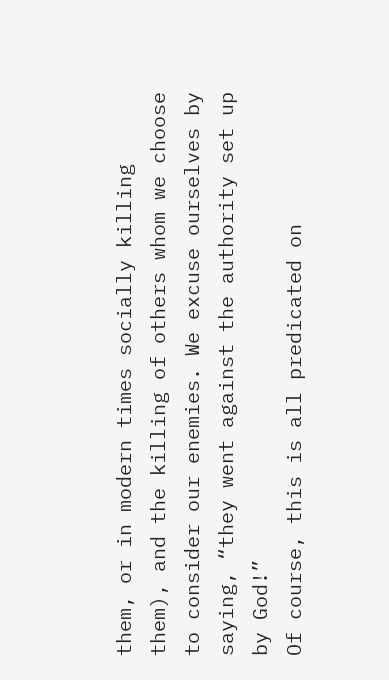them, or in modern times socially killing them), and the killing of others whom we choose to consider our enemies. We excuse ourselves by saying, “they went against the authority set up by God!”
Of course, this is all predicated on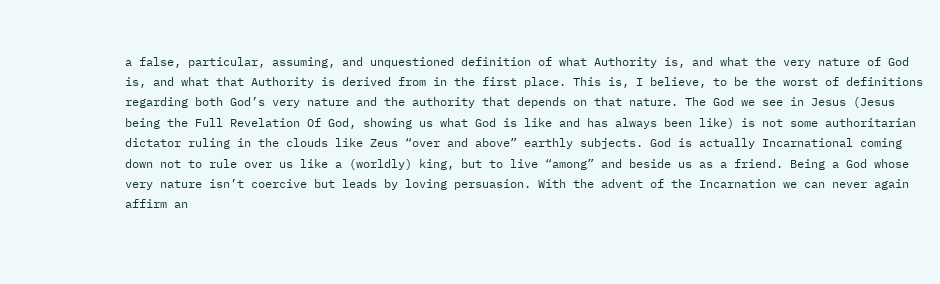a false, particular, assuming, and unquestioned definition of what Authority is, and what the very nature of God is, and what that Authority is derived from in the first place. This is, I believe, to be the worst of definitions regarding both God’s very nature and the authority that depends on that nature. The God we see in Jesus (Jesus being the Full Revelation Of God, showing us what God is like and has always been like) is not some authoritarian dictator ruling in the clouds like Zeus “over and above” earthly subjects. God is actually Incarnational coming down not to rule over us like a (worldly) king, but to live “among” and beside us as a friend. Being a God whose very nature isn’t coercive but leads by loving persuasion. With the advent of the Incarnation we can never again affirm an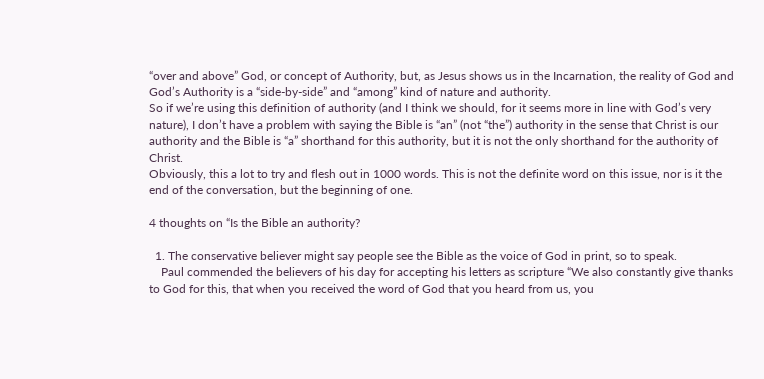“over and above” God, or concept of Authority, but, as Jesus shows us in the Incarnation, the reality of God and God’s Authority is a “side-by-side” and “among” kind of nature and authority.
So if we’re using this definition of authority (and I think we should, for it seems more in line with God’s very nature), I don’t have a problem with saying the Bible is “an” (not “the”) authority in the sense that Christ is our authority and the Bible is “a” shorthand for this authority, but it is not the only shorthand for the authority of Christ.
Obviously, this a lot to try and flesh out in 1000 words. This is not the definite word on this issue, nor is it the end of the conversation, but the beginning of one.

4 thoughts on “Is the Bible an authority?

  1. The conservative believer might say people see the Bible as the voice of God in print, so to speak.
    Paul commended the believers of his day for accepting his letters as scripture “We also constantly give thanks to God for this, that when you received the word of God that you heard from us, you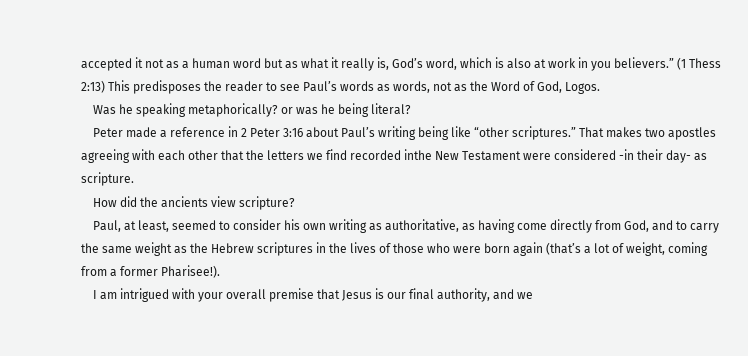accepted it not as a human word but as what it really is, God’s word, which is also at work in you believers.” (1 Thess 2:13) This predisposes the reader to see Paul’s words as words, not as the Word of God, Logos.
    Was he speaking metaphorically? or was he being literal?
    Peter made a reference in 2 Peter 3:16 about Paul’s writing being like “other scriptures.” That makes two apostles agreeing with each other that the letters we find recorded inthe New Testament were considered -in their day- as scripture.
    How did the ancients view scripture?
    Paul, at least, seemed to consider his own writing as authoritative, as having come directly from God, and to carry the same weight as the Hebrew scriptures in the lives of those who were born again (that’s a lot of weight, coming from a former Pharisee!).
    I am intrigued with your overall premise that Jesus is our final authority, and we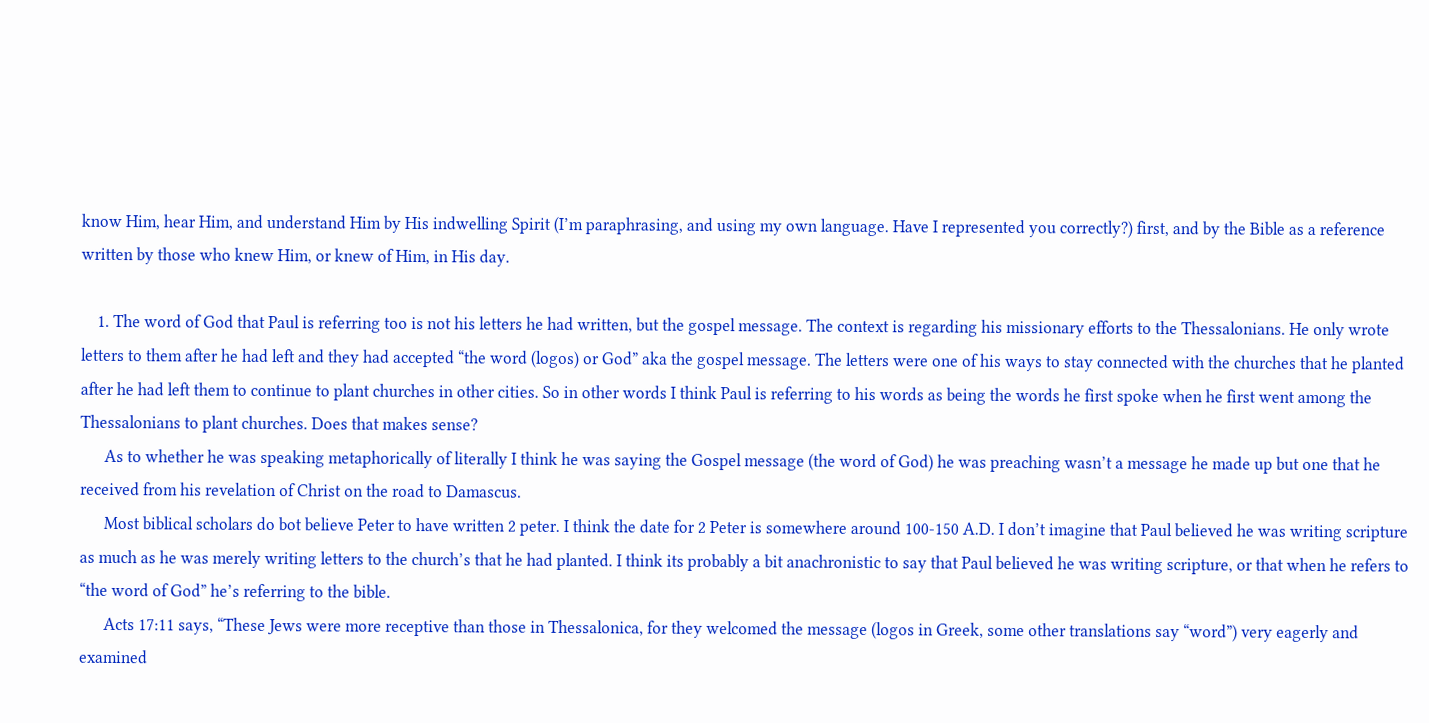know Him, hear Him, and understand Him by His indwelling Spirit (I’m paraphrasing, and using my own language. Have I represented you correctly?) first, and by the Bible as a reference written by those who knew Him, or knew of Him, in His day.

    1. The word of God that Paul is referring too is not his letters he had written, but the gospel message. The context is regarding his missionary efforts to the Thessalonians. He only wrote letters to them after he had left and they had accepted “the word (logos) or God” aka the gospel message. The letters were one of his ways to stay connected with the churches that he planted after he had left them to continue to plant churches in other cities. So in other words I think Paul is referring to his words as being the words he first spoke when he first went among the Thessalonians to plant churches. Does that makes sense?
      As to whether he was speaking metaphorically of literally I think he was saying the Gospel message (the word of God) he was preaching wasn’t a message he made up but one that he received from his revelation of Christ on the road to Damascus.
      Most biblical scholars do bot believe Peter to have written 2 peter. I think the date for 2 Peter is somewhere around 100-150 A.D. I don’t imagine that Paul believed he was writing scripture as much as he was merely writing letters to the church’s that he had planted. I think its probably a bit anachronistic to say that Paul believed he was writing scripture, or that when he refers to “the word of God” he’s referring to the bible.
      Acts 17:11 says, “These Jews were more receptive than those in Thessalonica, for they welcomed the message (logos in Greek, some other translations say “word”) very eagerly and examined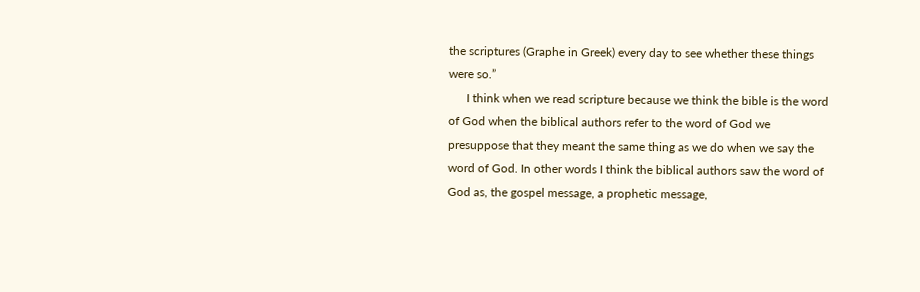the scriptures (Graphe in Greek) every day to see whether these things were so.”
      I think when we read scripture because we think the bible is the word of God when the biblical authors refer to the word of God we presuppose that they meant the same thing as we do when we say the word of God. In other words I think the biblical authors saw the word of God as, the gospel message, a prophetic message,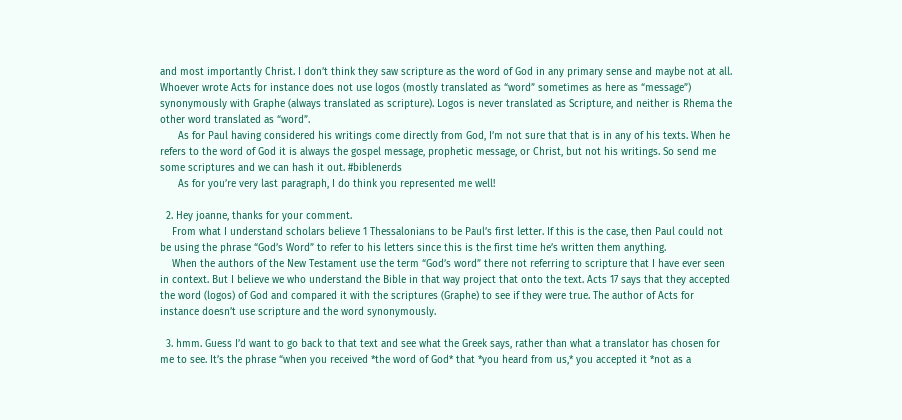and most importantly Christ. I don’t think they saw scripture as the word of God in any primary sense and maybe not at all. Whoever wrote Acts for instance does not use logos (mostly translated as “word” sometimes as here as “message”) synonymously with Graphe (always translated as scripture). Logos is never translated as Scripture, and neither is Rhema the other word translated as “word”.
      As for Paul having considered his writings come directly from God, I’m not sure that that is in any of his texts. When he refers to the word of God it is always the gospel message, prophetic message, or Christ, but not his writings. So send me some scriptures and we can hash it out. #biblenerds
      As for you’re very last paragraph, I do think you represented me well!

  2. Hey joanne, thanks for your comment.
    From what I understand scholars believe 1 Thessalonians to be Paul’s first letter. If this is the case, then Paul could not be using the phrase “God’s Word” to refer to his letters since this is the first time he’s written them anything.
    When the authors of the New Testament use the term “God’s word” there not referring to scripture that I have ever seen in context. But I believe we who understand the Bible in that way project that onto the text. Acts 17 says that they accepted the word (logos) of God and compared it with the scriptures (Graphe) to see if they were true. The author of Acts for instance doesn’t use scripture and the word synonymously.

  3. hmm. Guess I’d want to go back to that text and see what the Greek says, rather than what a translator has chosen for me to see. It’s the phrase “when you received *the word of God* that *you heard from us,* you accepted it *not as a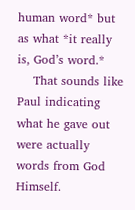human word* but as what *it really is, God’s word.*
    That sounds like Paul indicating what he gave out were actually words from God Himself.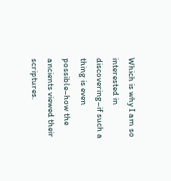Which is why I am so interested in discovering–if such a thing is even possible–how the ancients viewed their scriptures.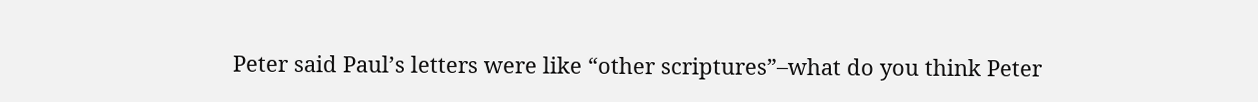Peter said Paul’s letters were like “other scriptures”–what do you think Peter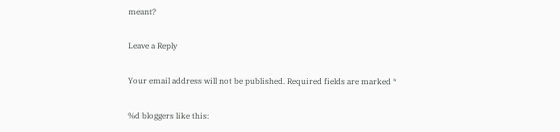meant?

Leave a Reply

Your email address will not be published. Required fields are marked *

%d bloggers like this: